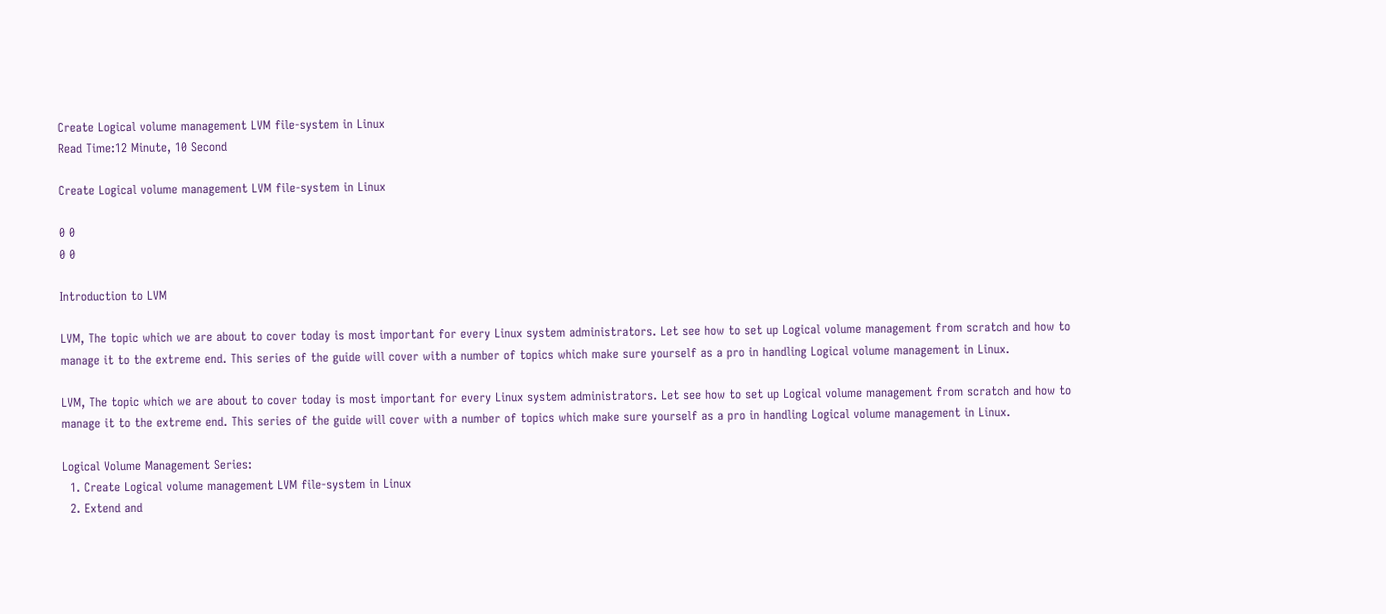Create Logical volume management LVM file-system in Linux
Read Time:12 Minute, 10 Second

Create Logical volume management LVM file-system in Linux

0 0
0 0

Introduction to LVM

LVM, The topic which we are about to cover today is most important for every Linux system administrators. Let see how to set up Logical volume management from scratch and how to manage it to the extreme end. This series of the guide will cover with a number of topics which make sure yourself as a pro in handling Logical volume management in Linux.

LVM, The topic which we are about to cover today is most important for every Linux system administrators. Let see how to set up Logical volume management from scratch and how to manage it to the extreme end. This series of the guide will cover with a number of topics which make sure yourself as a pro in handling Logical volume management in Linux.

Logical Volume Management Series:
  1. Create Logical volume management LVM file-system in Linux
  2. Extend and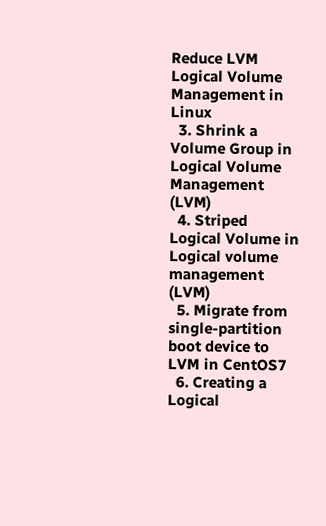Reduce LVM Logical Volume Management in Linux
  3. Shrink a Volume Group in Logical Volume Management (LVM)
  4. Striped Logical Volume in Logical volume management (LVM)
  5. Migrate from single-partition boot device to LVM in CentOS7
  6. Creating a Logical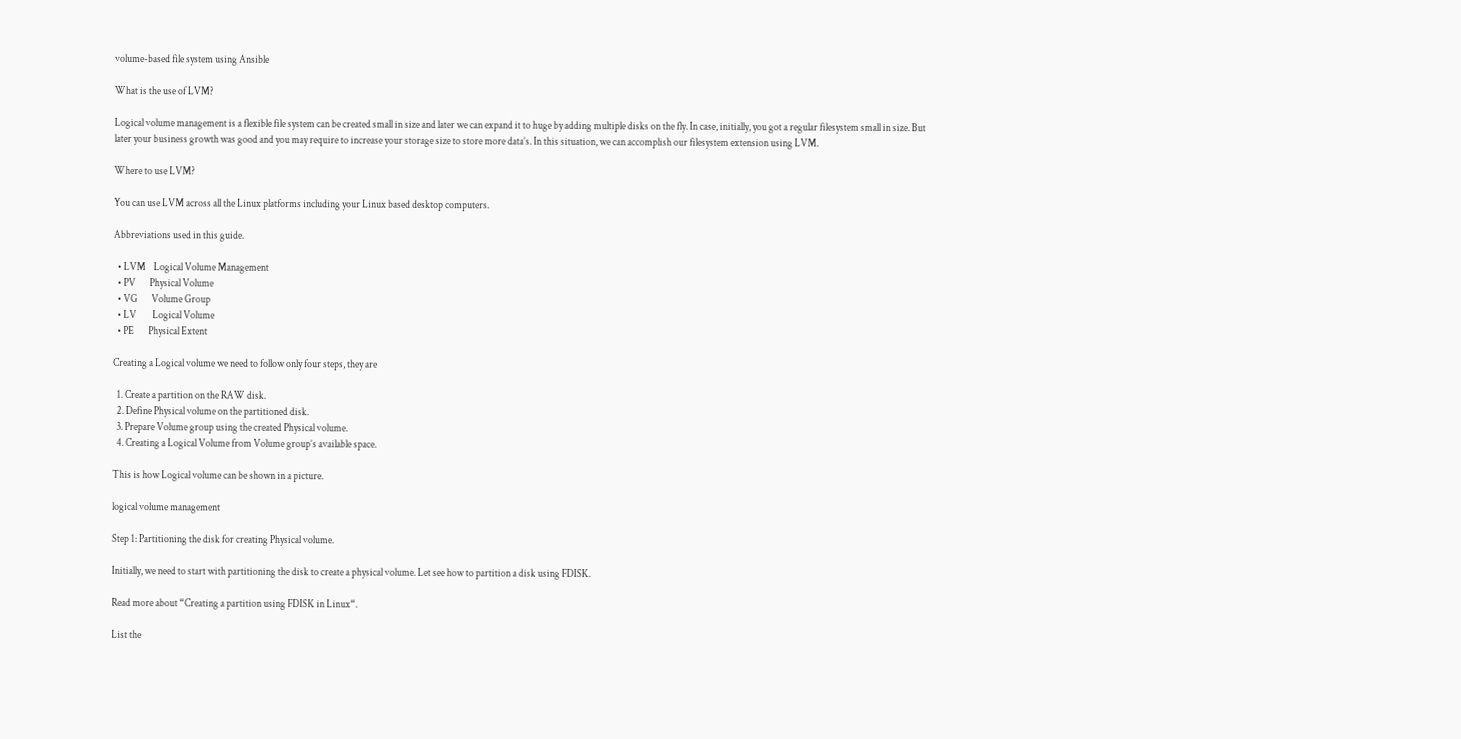volume-based file system using Ansible

What is the use of LVM?

Logical volume management is a flexible file system can be created small in size and later we can expand it to huge by adding multiple disks on the fly. In case, initially, you got a regular filesystem small in size. But later your business growth was good and you may require to increase your storage size to store more data’s. In this situation, we can accomplish our filesystem extension using LVM.

Where to use LVM?

You can use LVM across all the Linux platforms including your Linux based desktop computers.

Abbreviations used in this guide.

  • LVM    Logical Volume Management
  • PV       Physical Volume
  • VG       Volume Group
  • LV        Logical Volume
  • PE       Physical Extent

Creating a Logical volume we need to follow only four steps, they are

  1. Create a partition on the RAW disk.
  2. Define Physical volume on the partitioned disk.
  3. Prepare Volume group using the created Physical volume.
  4. Creating a Logical Volume from Volume group’s available space.

This is how Logical volume can be shown in a picture.

logical volume management

Step 1: Partitioning the disk for creating Physical volume.

Initially, we need to start with partitioning the disk to create a physical volume. Let see how to partition a disk using FDISK.

Read more about “Creating a partition using FDISK in Linux“.

List the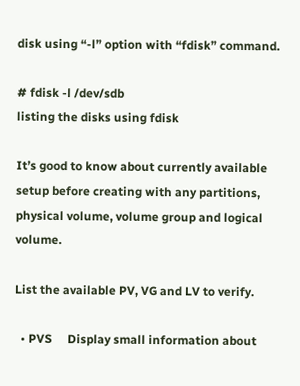disk using “-l” option with “fdisk” command.

# fdisk -l /dev/sdb
listing the disks using fdisk

It’s good to know about currently available setup before creating with any partitions, physical volume, volume group and logical volume.

List the available PV, VG and LV to verify.

  • PVS     Display small information about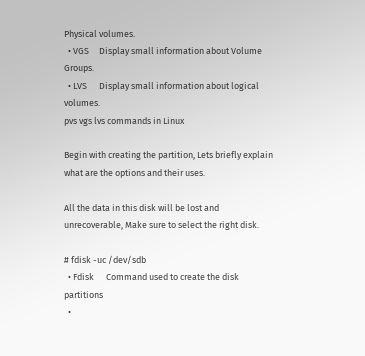Physical volumes.
  • VGS     Display small information about Volume Groups.
  • LVS      Display small information about logical volumes.
pvs vgs lvs commands in Linux

Begin with creating the partition, Lets briefly explain what are the options and their uses.

All the data in this disk will be lost and unrecoverable, Make sure to select the right disk.

# fdisk -uc /dev/sdb
  • Fdisk      Command used to create the disk partitions
  •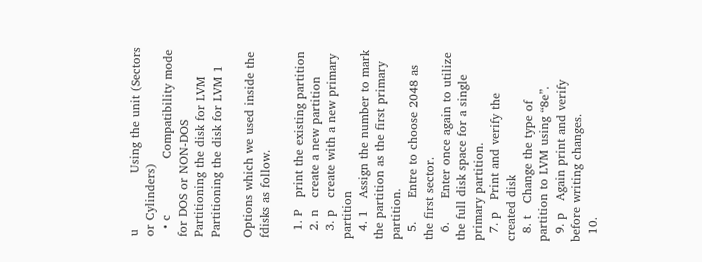u              Using the unit (Sectors or Cylinders)
  • c              Compatibility mode for DOS or NON-DOS
Partitioning the disk for LVM
Partitioning the disk for LVM 1

Options which we used inside the fdisks as follow.

  1. P   print the existing partition
  2. n   create a new partition
  3. p   create with a new primary partition
  4. 1   Assign the number to mark the partition as the first primary partition.
  5.      Entre to choose 2048 as the first sector.
  6.      Enter once again to utilize the full disk space for a single primary partition.
  7. p   Print and verify the created disk
  8. t   Change the type of partition to LVM using “8e”.
  9. p   Again print and verify before writing changes.
  10.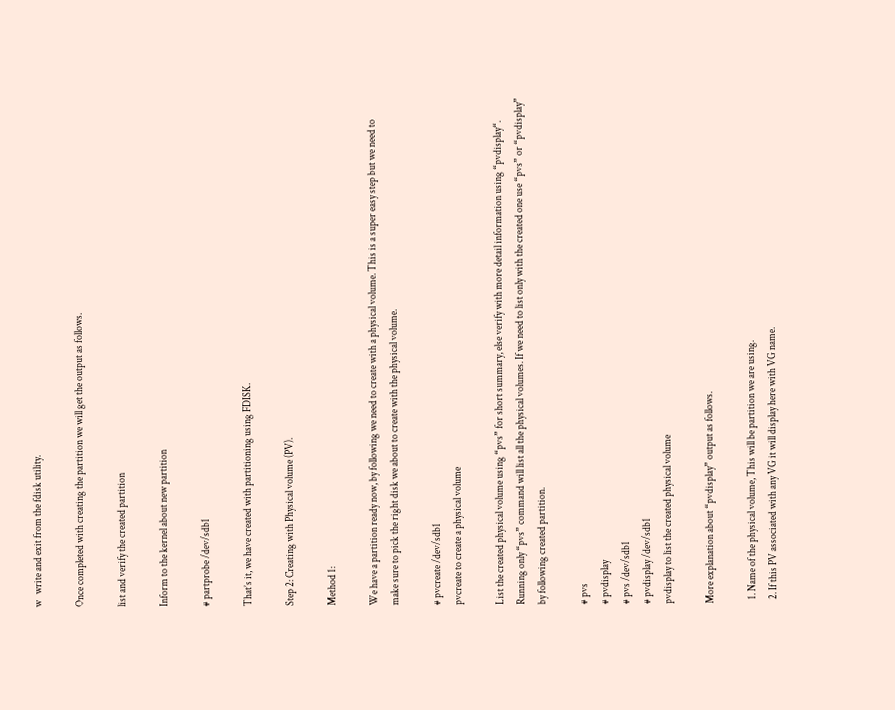w   write and exit from the fdisk utility.

Once completed with creating the partition we will get the output as follows.

list and verify the created partition

Inform to the kernel about new partition

# partprobe /dev/sdb1

That’s it, we have created with partitioning using FDISK.

Step 2: Creating with Physical volume (PV).

Method 1:

We have a partition ready now, by following we need to create with a physical volume. This is a super easy step but we need to make sure to pick the right disk we about to create with the physical volume.

# pvcreate /dev/sdb1
pvcreate to create a physical volume

List the created physical volume using “pvs” for short summary, else verify with more detail information using “pvdisplay“. Running only “pvs” command will list all the physical volumes. If we need to list only with the created one use “pvs” or “pvdisplay” by following created partition.

# pvs
# pvdisplay
# pvs /dev/sdb1
# pvdisplay /dev/sdb1
pvdisplay to list the created physical volume

More explanation about “pvdisplay” output as follows.

  1. Name of the physical volume, This will be partition we are using.
  2. If this PV associated with any VG it will display here with VG name.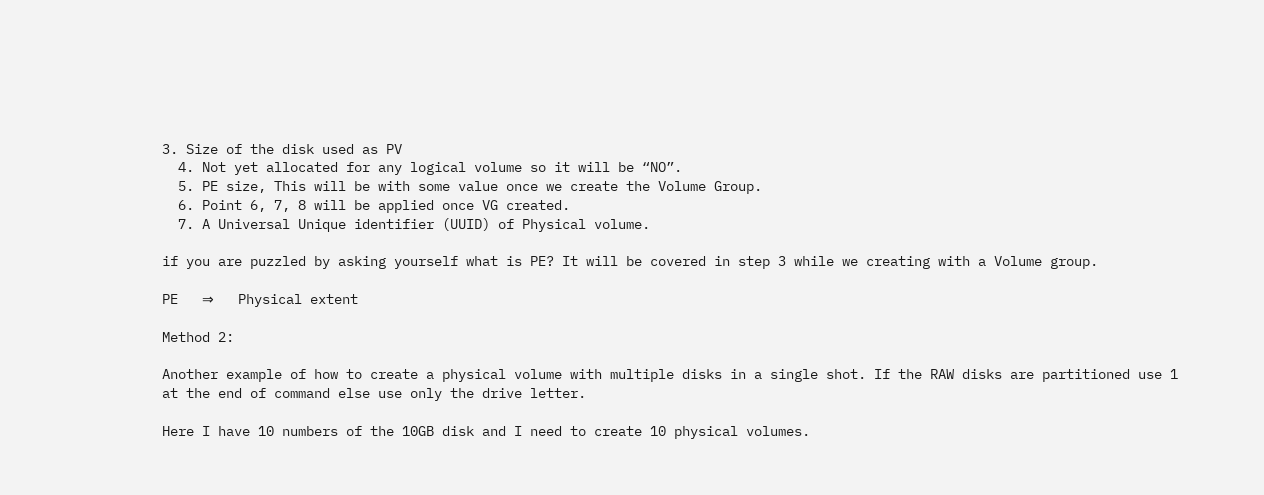3. Size of the disk used as PV
  4. Not yet allocated for any logical volume so it will be “NO”.
  5. PE size, This will be with some value once we create the Volume Group.
  6. Point 6, 7, 8 will be applied once VG created.
  7. A Universal Unique identifier (UUID) of Physical volume.

if you are puzzled by asking yourself what is PE? It will be covered in step 3 while we creating with a Volume group.

PE   ⇒   Physical extent

Method 2:

Another example of how to create a physical volume with multiple disks in a single shot. If the RAW disks are partitioned use 1 at the end of command else use only the drive letter.

Here I have 10 numbers of the 10GB disk and I need to create 10 physical volumes.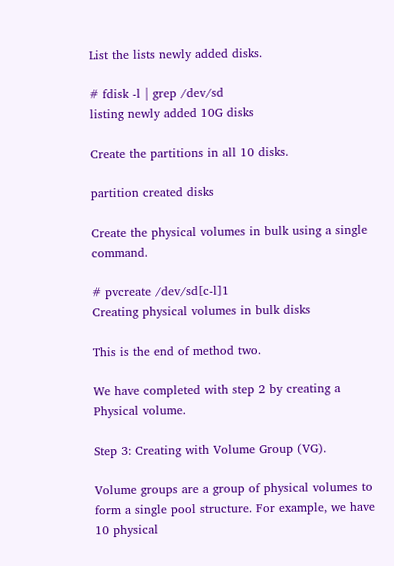List the lists newly added disks.

# fdisk -l | grep /dev/sd
listing newly added 10G disks

Create the partitions in all 10 disks.

partition created disks

Create the physical volumes in bulk using a single command.

# pvcreate /dev/sd[c-l]1
Creating physical volumes in bulk disks

This is the end of method two.

We have completed with step 2 by creating a Physical volume.

Step 3: Creating with Volume Group (VG).

Volume groups are a group of physical volumes to form a single pool structure. For example, we have 10 physical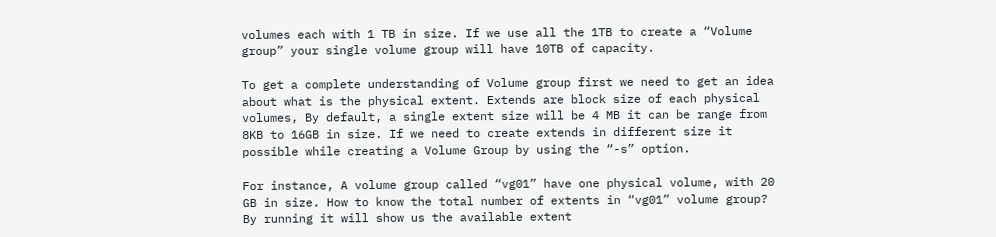volumes each with 1 TB in size. If we use all the 1TB to create a “Volume group” your single volume group will have 10TB of capacity.

To get a complete understanding of Volume group first we need to get an idea about what is the physical extent. Extends are block size of each physical volumes, By default, a single extent size will be 4 MB it can be range from 8KB to 16GB in size. If we need to create extends in different size it possible while creating a Volume Group by using the “-s” option.

For instance, A volume group called “vg01” have one physical volume, with 20 GB in size. How to know the total number of extents in “vg01” volume group? By running it will show us the available extent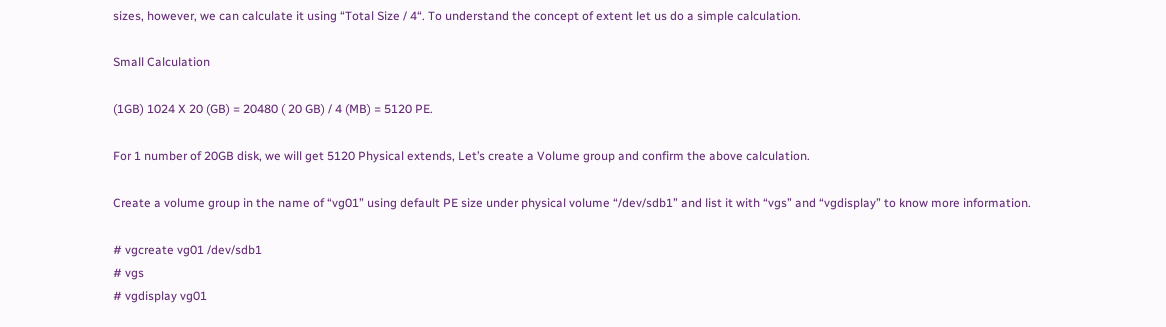sizes, however, we can calculate it using “Total Size / 4“. To understand the concept of extent let us do a simple calculation.

Small Calculation

(1GB) 1024 X 20 (GB) = 20480 ( 20 GB) / 4 (MB) = 5120 PE.

For 1 number of 20GB disk, we will get 5120 Physical extends, Let’s create a Volume group and confirm the above calculation.

Create a volume group in the name of “vg01” using default PE size under physical volume “/dev/sdb1” and list it with “vgs” and “vgdisplay” to know more information.

# vgcreate vg01 /dev/sdb1
# vgs
# vgdisplay vg01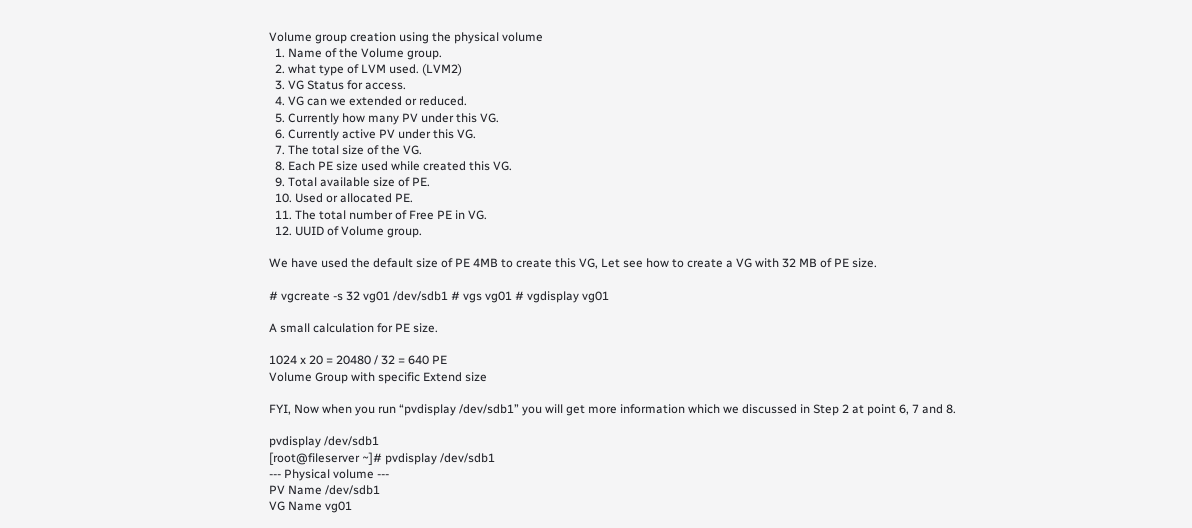Volume group creation using the physical volume
  1. Name of the Volume group.
  2. what type of LVM used. (LVM2)
  3. VG Status for access.
  4. VG can we extended or reduced.
  5. Currently how many PV under this VG.
  6. Currently active PV under this VG.
  7. The total size of the VG.
  8. Each PE size used while created this VG.
  9. Total available size of PE.
  10. Used or allocated PE.
  11. The total number of Free PE in VG.
  12. UUID of Volume group.

We have used the default size of PE 4MB to create this VG, Let see how to create a VG with 32 MB of PE size.

# vgcreate -s 32 vg01 /dev/sdb1 # vgs vg01 # vgdisplay vg01

A small calculation for PE size.

1024 x 20 = 20480 / 32 = 640 PE
Volume Group with specific Extend size

FYI, Now when you run “pvdisplay /dev/sdb1” you will get more information which we discussed in Step 2 at point 6, 7 and 8.

pvdisplay /dev/sdb1
[root@fileserver ~]# pvdisplay /dev/sdb1
--- Physical volume ---
PV Name /dev/sdb1
VG Name vg01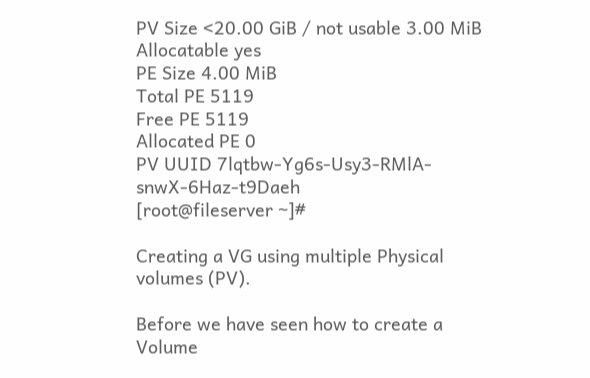PV Size <20.00 GiB / not usable 3.00 MiB
Allocatable yes
PE Size 4.00 MiB
Total PE 5119
Free PE 5119
Allocated PE 0
PV UUID 7lqtbw-Yg6s-Usy3-RMlA-snwX-6Haz-t9Daeh
[root@fileserver ~]#

Creating a VG using multiple Physical volumes (PV).

Before we have seen how to create a Volume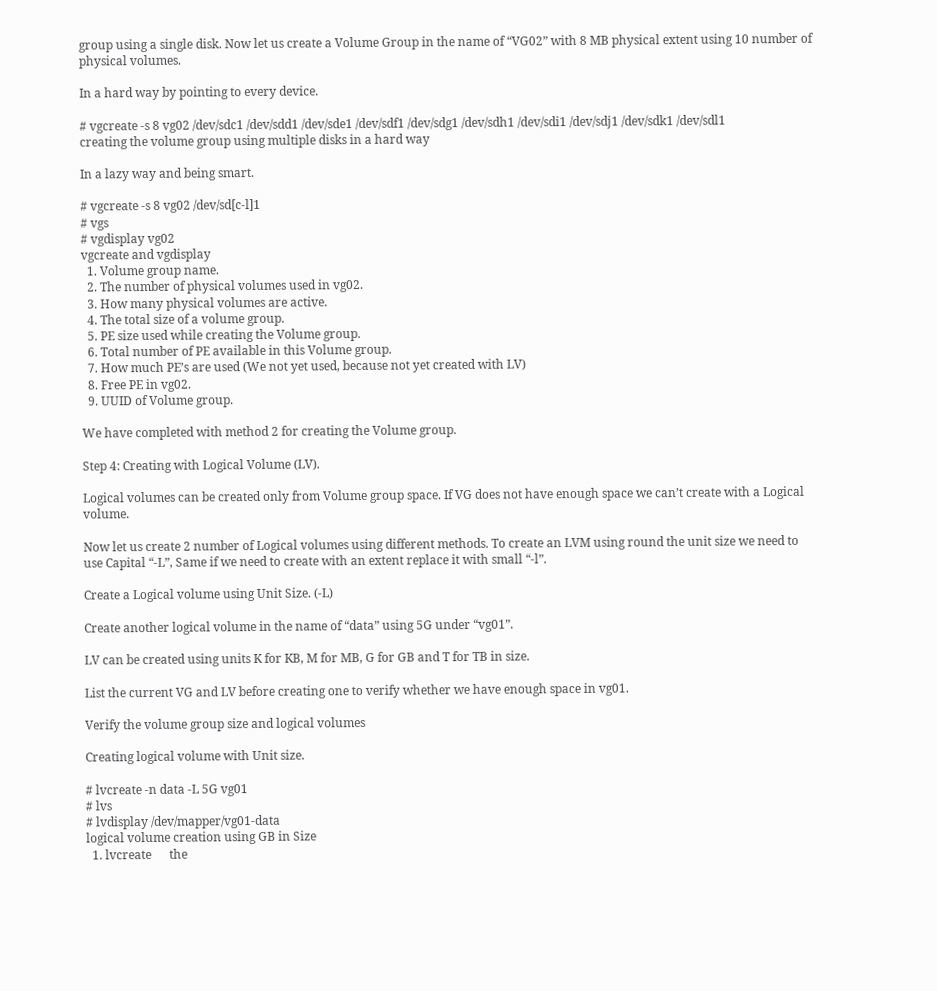group using a single disk. Now let us create a Volume Group in the name of “VG02” with 8 MB physical extent using 10 number of physical volumes.

In a hard way by pointing to every device.

# vgcreate -s 8 vg02 /dev/sdc1 /dev/sdd1 /dev/sde1 /dev/sdf1 /dev/sdg1 /dev/sdh1 /dev/sdi1 /dev/sdj1 /dev/sdk1 /dev/sdl1
creating the volume group using multiple disks in a hard way

In a lazy way and being smart.

# vgcreate -s 8 vg02 /dev/sd[c-l]1
# vgs
# vgdisplay vg02
vgcreate and vgdisplay
  1. Volume group name.
  2. The number of physical volumes used in vg02.
  3. How many physical volumes are active.
  4. The total size of a volume group.
  5. PE size used while creating the Volume group.
  6. Total number of PE available in this Volume group.
  7. How much PE’s are used (We not yet used, because not yet created with LV)
  8. Free PE in vg02.
  9. UUID of Volume group.

We have completed with method 2 for creating the Volume group.

Step 4: Creating with Logical Volume (LV).

Logical volumes can be created only from Volume group space. If VG does not have enough space we can’t create with a Logical volume.

Now let us create 2 number of Logical volumes using different methods. To create an LVM using round the unit size we need to use Capital “-L”, Same if we need to create with an extent replace it with small “-l”.

Create a Logical volume using Unit Size. (-L)

Create another logical volume in the name of “data” using 5G under “vg01”.

LV can be created using units K for KB, M for MB, G for GB and T for TB in size.

List the current VG and LV before creating one to verify whether we have enough space in vg01.

Verify the volume group size and logical volumes

Creating logical volume with Unit size.

# lvcreate -n data -L 5G vg01
# lvs
# lvdisplay /dev/mapper/vg01-data
logical volume creation using GB in Size
  1. lvcreate      the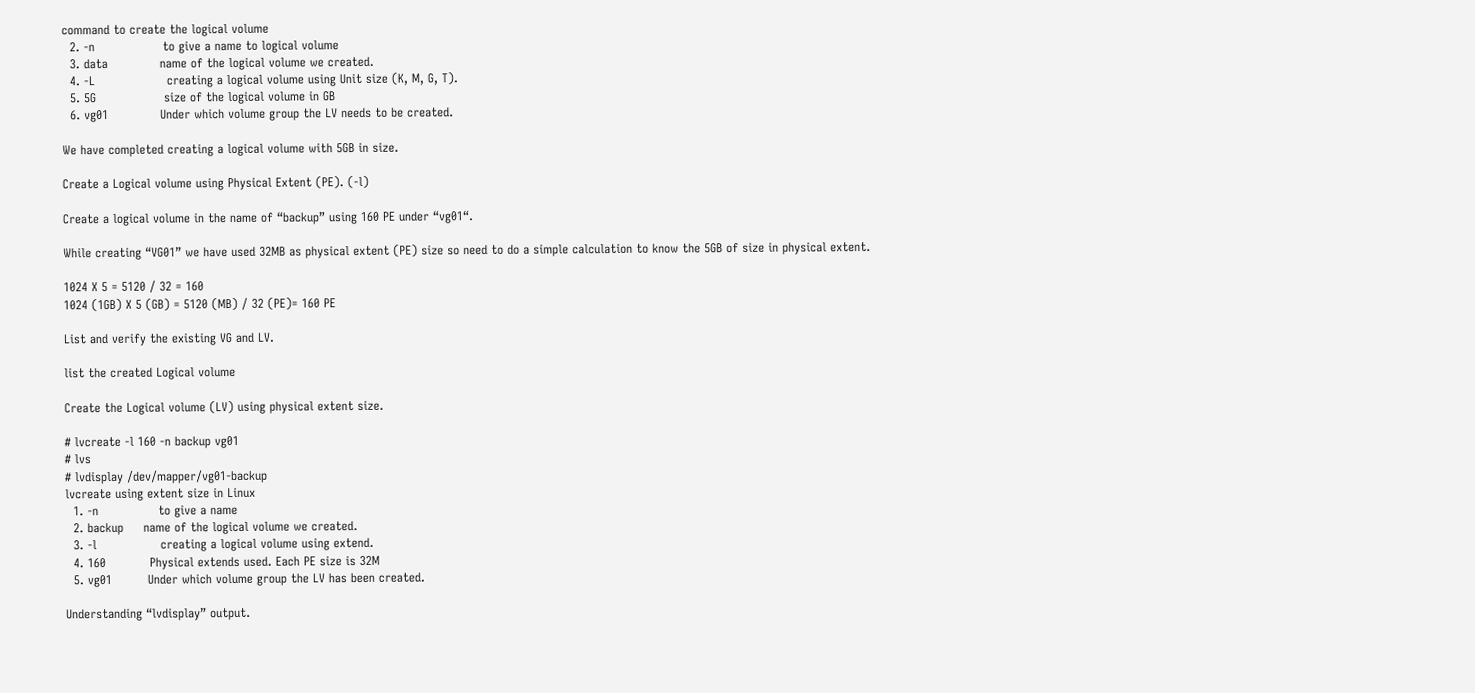command to create the logical volume
  2. -n                 to give a name to logical volume
  3. data             name of the logical volume we created.
  4. -L                  creating a logical volume using Unit size (K, M, G, T).
  5. 5G                 size of the logical volume in GB
  6. vg01             Under which volume group the LV needs to be created.

We have completed creating a logical volume with 5GB in size.

Create a Logical volume using Physical Extent (PE). (-l)

Create a logical volume in the name of “backup” using 160 PE under “vg01“.

While creating “VG01” we have used 32MB as physical extent (PE) size so need to do a simple calculation to know the 5GB of size in physical extent.

1024 X 5 = 5120 / 32 = 160
1024 (1GB) X 5 (GB) = 5120 (MB) / 32 (PE)= 160 PE

List and verify the existing VG and LV.

list the created Logical volume

Create the Logical volume (LV) using physical extent size.

# lvcreate -l 160 -n backup vg01
# lvs
# lvdisplay /dev/mapper/vg01-backup
lvcreate using extent size in Linux
  1. -n               to give a name
  2. backup     name of the logical volume we created.
  3. -l                creating a logical volume using extend.
  4. 160           Physical extends used. Each PE size is 32M
  5. vg01         Under which volume group the LV has been created.

Understanding “lvdisplay” output.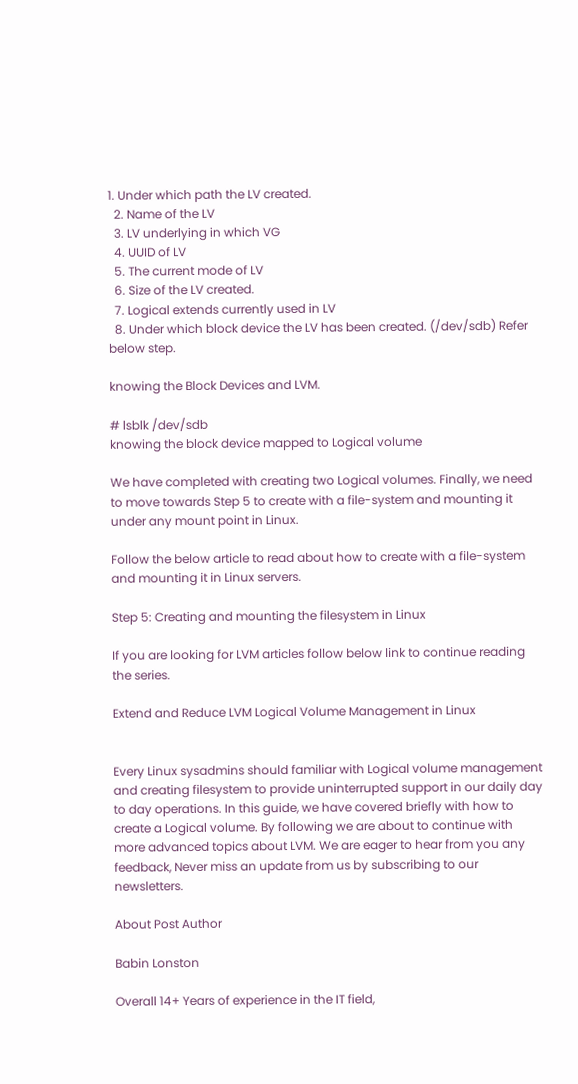1. Under which path the LV created.
  2. Name of the LV
  3. LV underlying in which VG
  4. UUID of LV
  5. The current mode of LV
  6. Size of the LV created.
  7. Logical extends currently used in LV
  8. Under which block device the LV has been created. (/dev/sdb) Refer below step.

knowing the Block Devices and LVM.

# lsblk /dev/sdb
knowing the block device mapped to Logical volume

We have completed with creating two Logical volumes. Finally, we need to move towards Step 5 to create with a file-system and mounting it under any mount point in Linux.

Follow the below article to read about how to create with a file-system and mounting it in Linux servers.

Step 5: Creating and mounting the filesystem in Linux

If you are looking for LVM articles follow below link to continue reading the series.

Extend and Reduce LVM Logical Volume Management in Linux


Every Linux sysadmins should familiar with Logical volume management and creating filesystem to provide uninterrupted support in our daily day to day operations. In this guide, we have covered briefly with how to create a Logical volume. By following we are about to continue with more advanced topics about LVM. We are eager to hear from you any feedback, Never miss an update from us by subscribing to our newsletters.

About Post Author

Babin Lonston

Overall 14+ Years of experience in the IT field,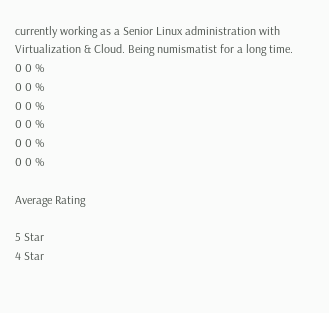currently working as a Senior Linux administration with Virtualization & Cloud. Being numismatist for a long time.
0 0 %
0 0 %
0 0 %
0 0 %
0 0 %
0 0 %

Average Rating

5 Star
4 Star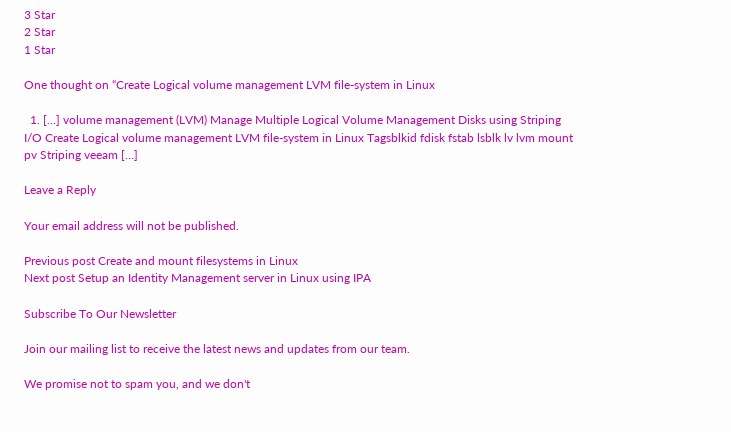3 Star
2 Star
1 Star

One thought on “Create Logical volume management LVM file-system in Linux

  1. […] volume management (LVM) Manage Multiple Logical Volume Management Disks using Striping I/O Create Logical volume management LVM file-system in Linux Tagsblkid fdisk fstab lsblk lv lvm mount pv Striping veeam […]

Leave a Reply

Your email address will not be published.

Previous post Create and mount filesystems in Linux
Next post Setup an Identity Management server in Linux using IPA

Subscribe To Our Newsletter

Join our mailing list to receive the latest news and updates from our team.

We promise not to spam you, and we don't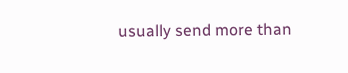usually send more than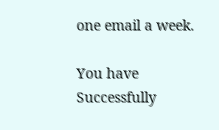one email a week.

You have Successfully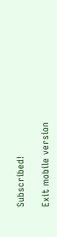Subscribed!

Exit mobile version